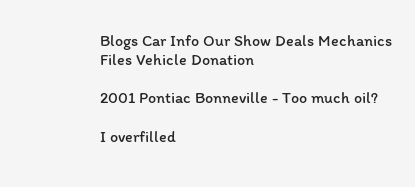Blogs Car Info Our Show Deals Mechanics Files Vehicle Donation

2001 Pontiac Bonneville - Too much oil?

I overfilled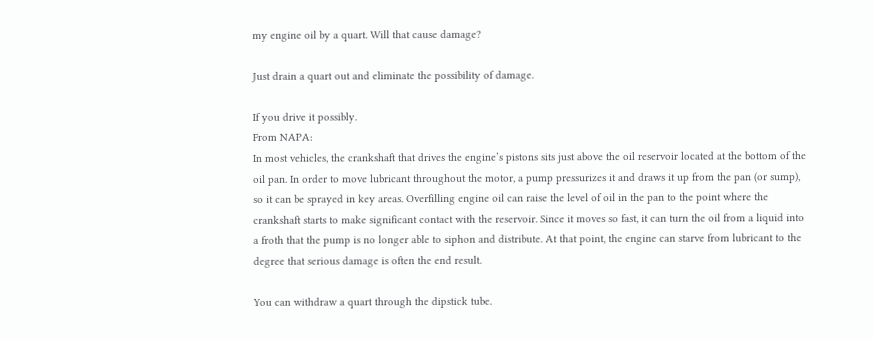my engine oil by a quart. Will that cause damage?

Just drain a quart out and eliminate the possibility of damage.

If you drive it possibly.
From NAPA:
In most vehicles, the crankshaft that drives the engine’s pistons sits just above the oil reservoir located at the bottom of the oil pan. In order to move lubricant throughout the motor, a pump pressurizes it and draws it up from the pan (or sump), so it can be sprayed in key areas. Overfilling engine oil can raise the level of oil in the pan to the point where the crankshaft starts to make significant contact with the reservoir. Since it moves so fast, it can turn the oil from a liquid into a froth that the pump is no longer able to siphon and distribute. At that point, the engine can starve from lubricant to the degree that serious damage is often the end result.

You can withdraw a quart through the dipstick tube.